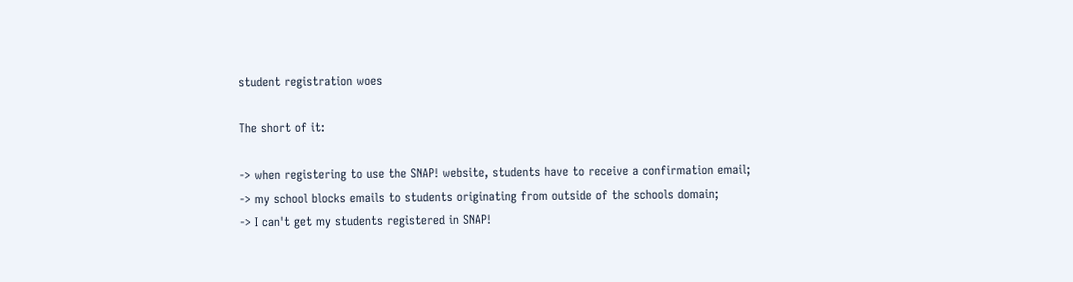student registration woes

The short of it:

-> when registering to use the SNAP! website, students have to receive a confirmation email;
-> my school blocks emails to students originating from outside of the schools domain;
-> I can't get my students registered in SNAP!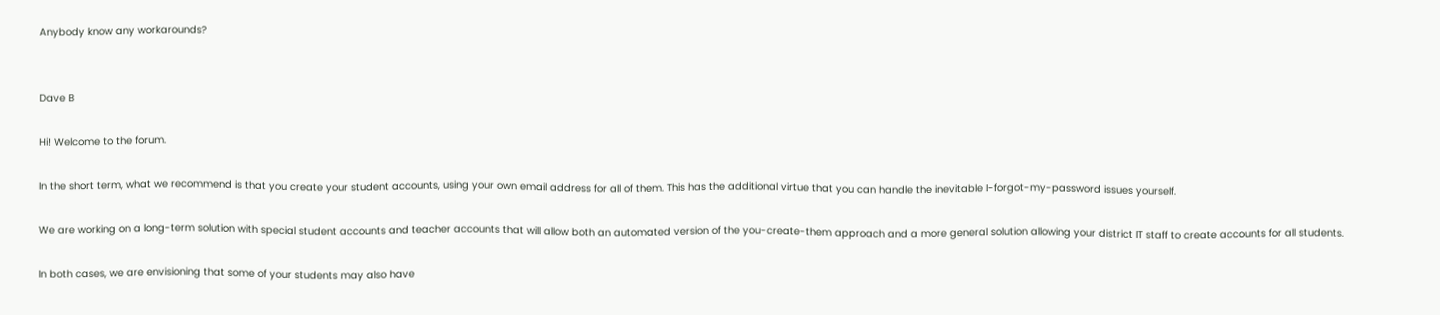Anybody know any workarounds?


Dave B

Hi! Welcome to the forum.

In the short term, what we recommend is that you create your student accounts, using your own email address for all of them. This has the additional virtue that you can handle the inevitable I-forgot-my-password issues yourself.

We are working on a long-term solution with special student accounts and teacher accounts that will allow both an automated version of the you-create-them approach and a more general solution allowing your district IT staff to create accounts for all students.

In both cases, we are envisioning that some of your students may also have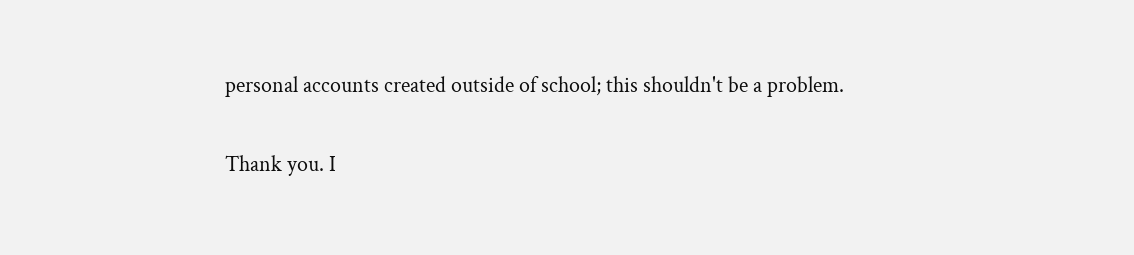personal accounts created outside of school; this shouldn't be a problem.

Thank you. I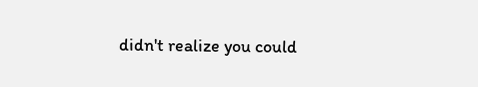didn't realize you could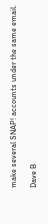make several SNAP! accounts under the same email.

Dave B